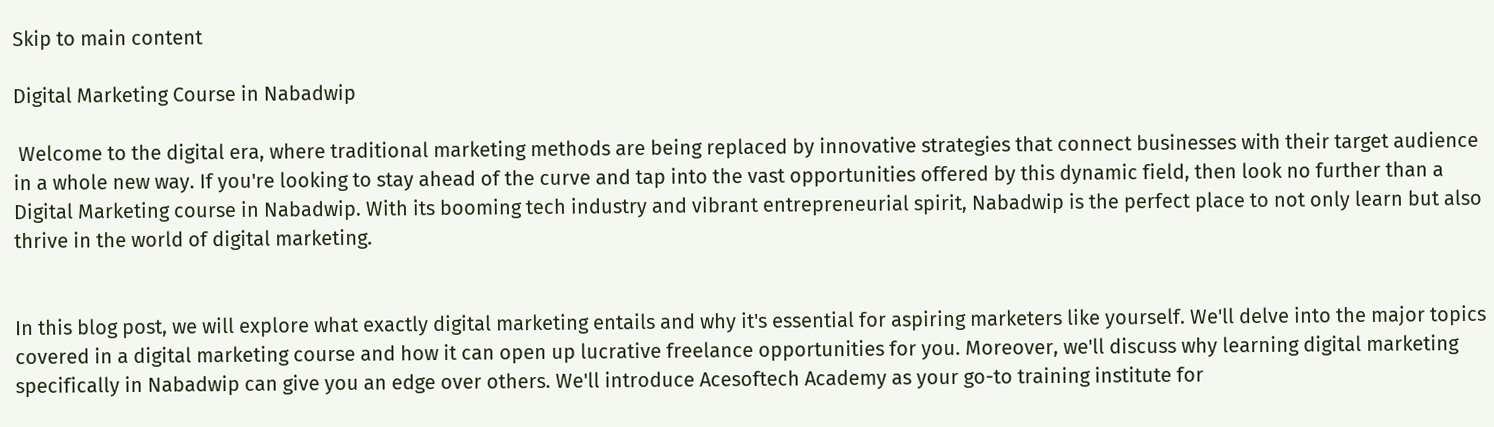Skip to main content

Digital Marketing Course in Nabadwip

 Welcome to the digital era, where traditional marketing methods are being replaced by innovative strategies that connect businesses with their target audience in a whole new way. If you're looking to stay ahead of the curve and tap into the vast opportunities offered by this dynamic field, then look no further than a Digital Marketing course in Nabadwip. With its booming tech industry and vibrant entrepreneurial spirit, Nabadwip is the perfect place to not only learn but also thrive in the world of digital marketing.


In this blog post, we will explore what exactly digital marketing entails and why it's essential for aspiring marketers like yourself. We'll delve into the major topics covered in a digital marketing course and how it can open up lucrative freelance opportunities for you. Moreover, we'll discuss why learning digital marketing specifically in Nabadwip can give you an edge over others. We'll introduce Acesoftech Academy as your go-to training institute for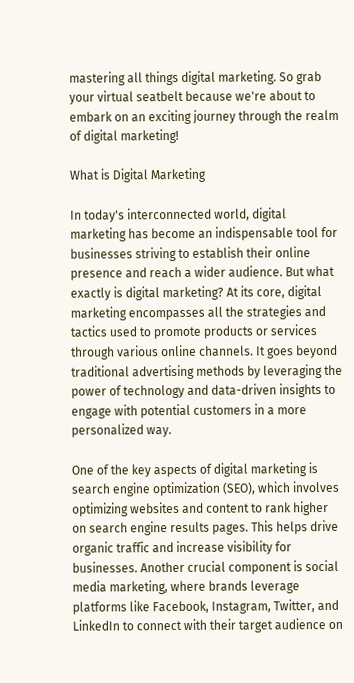mastering all things digital marketing. So grab your virtual seatbelt because we're about to embark on an exciting journey through the realm of digital marketing!

What is Digital Marketing

In today's interconnected world, digital marketing has become an indispensable tool for businesses striving to establish their online presence and reach a wider audience. But what exactly is digital marketing? At its core, digital marketing encompasses all the strategies and tactics used to promote products or services through various online channels. It goes beyond traditional advertising methods by leveraging the power of technology and data-driven insights to engage with potential customers in a more personalized way.

One of the key aspects of digital marketing is search engine optimization (SEO), which involves optimizing websites and content to rank higher on search engine results pages. This helps drive organic traffic and increase visibility for businesses. Another crucial component is social media marketing, where brands leverage platforms like Facebook, Instagram, Twitter, and LinkedIn to connect with their target audience on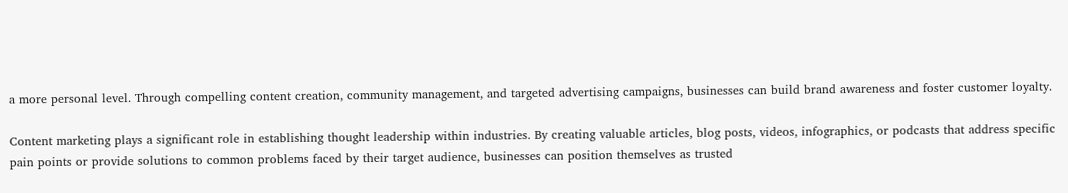a more personal level. Through compelling content creation, community management, and targeted advertising campaigns, businesses can build brand awareness and foster customer loyalty.

Content marketing plays a significant role in establishing thought leadership within industries. By creating valuable articles, blog posts, videos, infographics, or podcasts that address specific pain points or provide solutions to common problems faced by their target audience, businesses can position themselves as trusted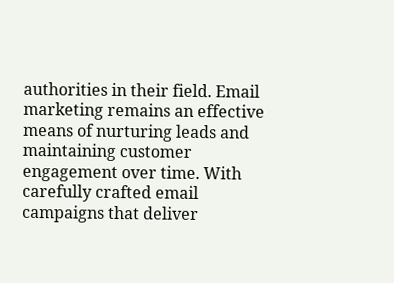authorities in their field. Email marketing remains an effective means of nurturing leads and maintaining customer engagement over time. With carefully crafted email campaigns that deliver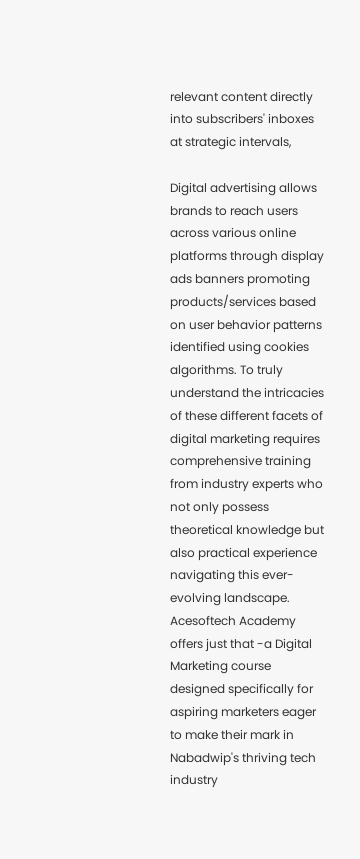relevant content directly into subscribers' inboxes at strategic intervals,

Digital advertising allows brands to reach users across various online platforms through display ads banners promoting products/services based on user behavior patterns identified using cookies algorithms. To truly understand the intricacies of these different facets of digital marketing requires comprehensive training from industry experts who not only possess theoretical knowledge but also practical experience navigating this ever-evolving landscape. Acesoftech Academy offers just that -a Digital Marketing course designed specifically for aspiring marketers eager to make their mark in Nabadwip's thriving tech industry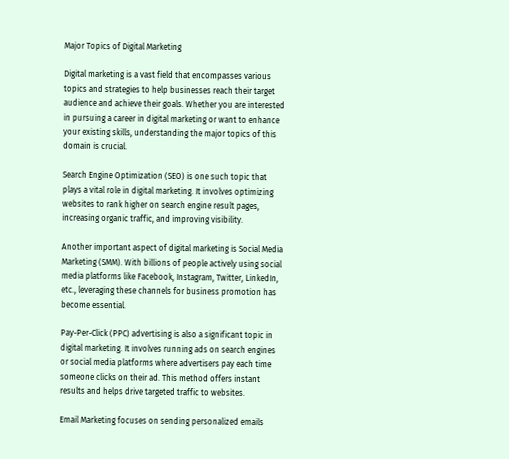Major Topics of Digital Marketing

Digital marketing is a vast field that encompasses various topics and strategies to help businesses reach their target audience and achieve their goals. Whether you are interested in pursuing a career in digital marketing or want to enhance your existing skills, understanding the major topics of this domain is crucial.

Search Engine Optimization (SEO) is one such topic that plays a vital role in digital marketing. It involves optimizing websites to rank higher on search engine result pages, increasing organic traffic, and improving visibility.

Another important aspect of digital marketing is Social Media Marketing (SMM). With billions of people actively using social media platforms like Facebook, Instagram, Twitter, LinkedIn, etc., leveraging these channels for business promotion has become essential.

Pay-Per-Click (PPC) advertising is also a significant topic in digital marketing. It involves running ads on search engines or social media platforms where advertisers pay each time someone clicks on their ad. This method offers instant results and helps drive targeted traffic to websites.

Email Marketing focuses on sending personalized emails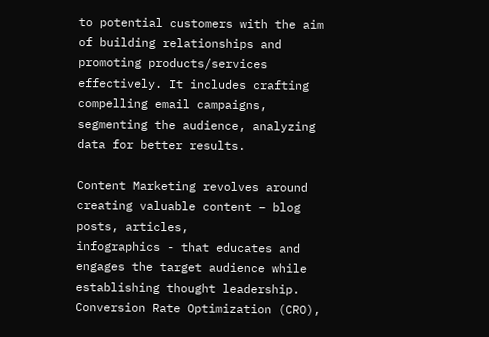to potential customers with the aim of building relationships and promoting products/services effectively. It includes crafting compelling email campaigns, segmenting the audience, analyzing data for better results.

Content Marketing revolves around creating valuable content – blog posts, articles,
infographics - that educates and engages the target audience while establishing thought leadership.
Conversion Rate Optimization (CRO),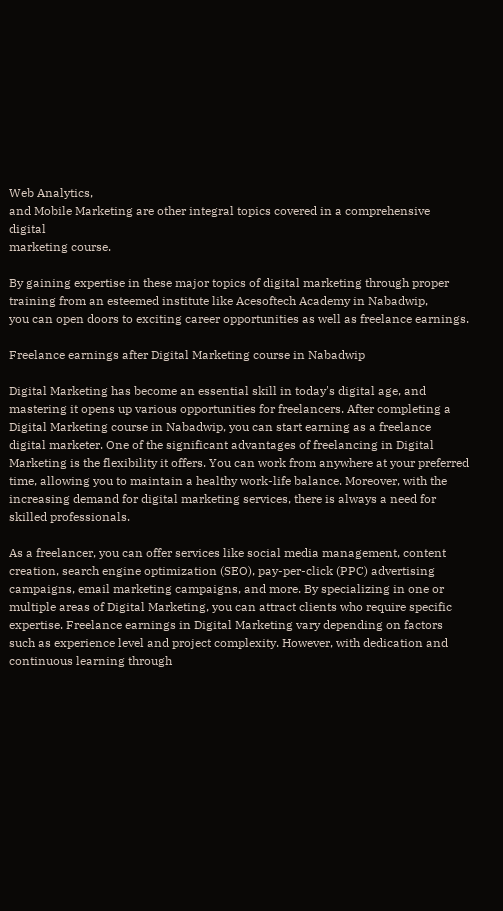Web Analytics,
and Mobile Marketing are other integral topics covered in a comprehensive digital
marketing course.

By gaining expertise in these major topics of digital marketing through proper training from an esteemed institute like Acesoftech Academy in Nabadwip,
you can open doors to exciting career opportunities as well as freelance earnings.

Freelance earnings after Digital Marketing course in Nabadwip

Digital Marketing has become an essential skill in today's digital age, and mastering it opens up various opportunities for freelancers. After completing a Digital Marketing course in Nabadwip, you can start earning as a freelance digital marketer. One of the significant advantages of freelancing in Digital Marketing is the flexibility it offers. You can work from anywhere at your preferred time, allowing you to maintain a healthy work-life balance. Moreover, with the increasing demand for digital marketing services, there is always a need for skilled professionals.

As a freelancer, you can offer services like social media management, content creation, search engine optimization (SEO), pay-per-click (PPC) advertising campaigns, email marketing campaigns, and more. By specializing in one or multiple areas of Digital Marketing, you can attract clients who require specific expertise. Freelance earnings in Digital Marketing vary depending on factors such as experience level and project complexity. However, with dedication and continuous learning through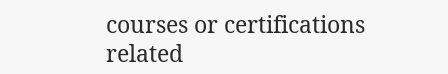courses or certifications related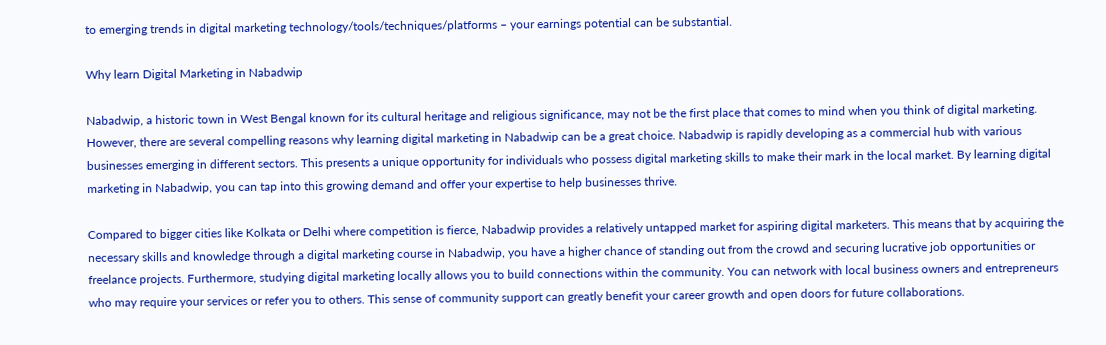to emerging trends in digital marketing technology/tools/techniques/platforms – your earnings potential can be substantial.

Why learn Digital Marketing in Nabadwip

Nabadwip, a historic town in West Bengal known for its cultural heritage and religious significance, may not be the first place that comes to mind when you think of digital marketing. However, there are several compelling reasons why learning digital marketing in Nabadwip can be a great choice. Nabadwip is rapidly developing as a commercial hub with various businesses emerging in different sectors. This presents a unique opportunity for individuals who possess digital marketing skills to make their mark in the local market. By learning digital marketing in Nabadwip, you can tap into this growing demand and offer your expertise to help businesses thrive.

Compared to bigger cities like Kolkata or Delhi where competition is fierce, Nabadwip provides a relatively untapped market for aspiring digital marketers. This means that by acquiring the necessary skills and knowledge through a digital marketing course in Nabadwip, you have a higher chance of standing out from the crowd and securing lucrative job opportunities or freelance projects. Furthermore, studying digital marketing locally allows you to build connections within the community. You can network with local business owners and entrepreneurs who may require your services or refer you to others. This sense of community support can greatly benefit your career growth and open doors for future collaborations.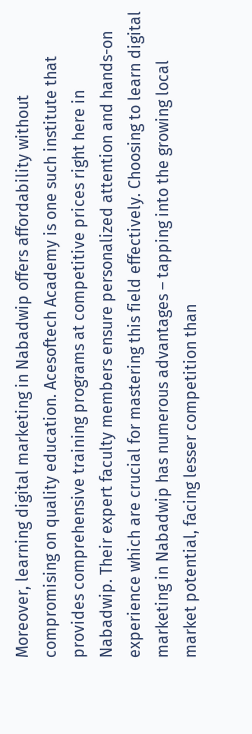Moreover, learning digital marketing in Nabadwip offers affordability without compromising on quality education. Acesoftech Academy is one such institute that provides comprehensive training programs at competitive prices right here in Nabadwip. Their expert faculty members ensure personalized attention and hands-on experience which are crucial for mastering this field effectively. Choosing to learn digital marketing in Nabadwip has numerous advantages – tapping into the growing local market potential, facing lesser competition than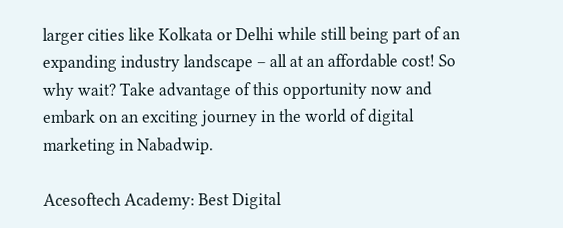larger cities like Kolkata or Delhi while still being part of an expanding industry landscape – all at an affordable cost! So why wait? Take advantage of this opportunity now and embark on an exciting journey in the world of digital marketing in Nabadwip.

Acesoftech Academy: Best Digital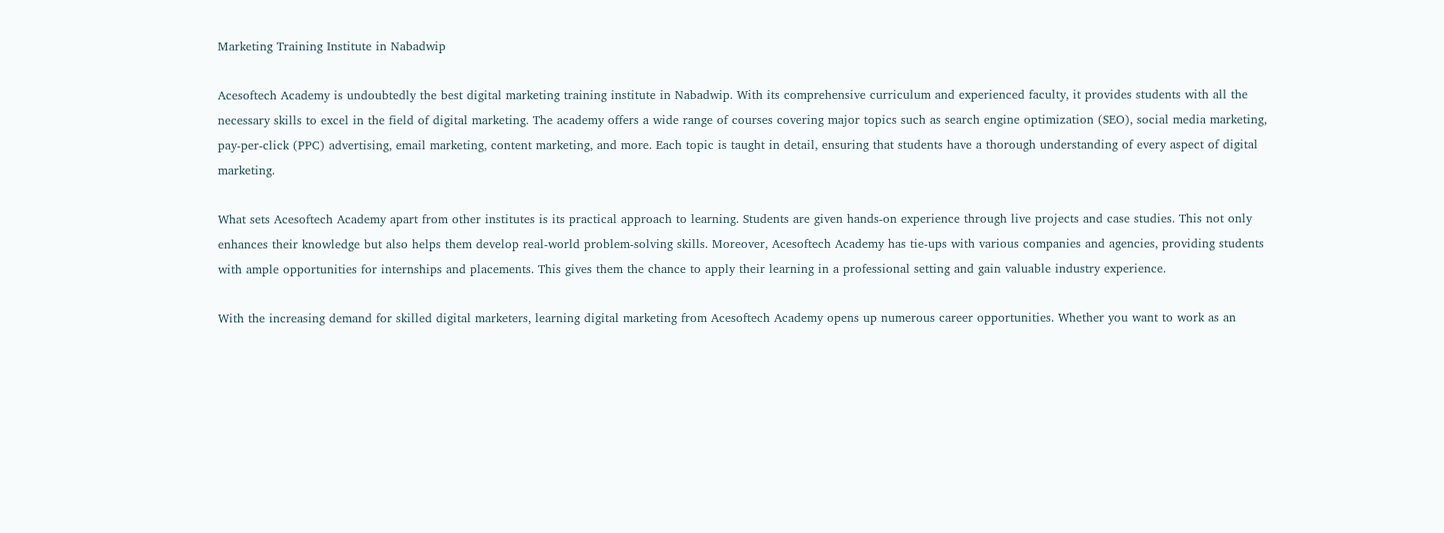Marketing Training Institute in Nabadwip

Acesoftech Academy is undoubtedly the best digital marketing training institute in Nabadwip. With its comprehensive curriculum and experienced faculty, it provides students with all the necessary skills to excel in the field of digital marketing. The academy offers a wide range of courses covering major topics such as search engine optimization (SEO), social media marketing, pay-per-click (PPC) advertising, email marketing, content marketing, and more. Each topic is taught in detail, ensuring that students have a thorough understanding of every aspect of digital marketing.

What sets Acesoftech Academy apart from other institutes is its practical approach to learning. Students are given hands-on experience through live projects and case studies. This not only enhances their knowledge but also helps them develop real-world problem-solving skills. Moreover, Acesoftech Academy has tie-ups with various companies and agencies, providing students with ample opportunities for internships and placements. This gives them the chance to apply their learning in a professional setting and gain valuable industry experience.

With the increasing demand for skilled digital marketers, learning digital marketing from Acesoftech Academy opens up numerous career opportunities. Whether you want to work as an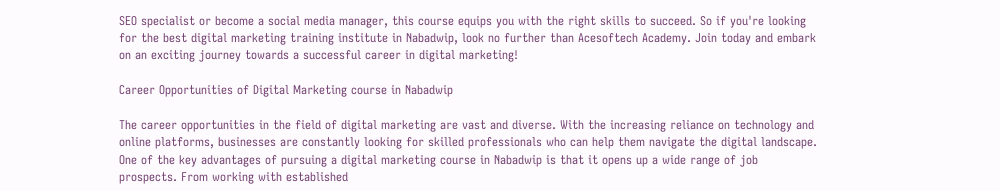SEO specialist or become a social media manager, this course equips you with the right skills to succeed. So if you're looking for the best digital marketing training institute in Nabadwip, look no further than Acesoftech Academy. Join today and embark on an exciting journey towards a successful career in digital marketing!

Career Opportunities of Digital Marketing course in Nabadwip

The career opportunities in the field of digital marketing are vast and diverse. With the increasing reliance on technology and online platforms, businesses are constantly looking for skilled professionals who can help them navigate the digital landscape. One of the key advantages of pursuing a digital marketing course in Nabadwip is that it opens up a wide range of job prospects. From working with established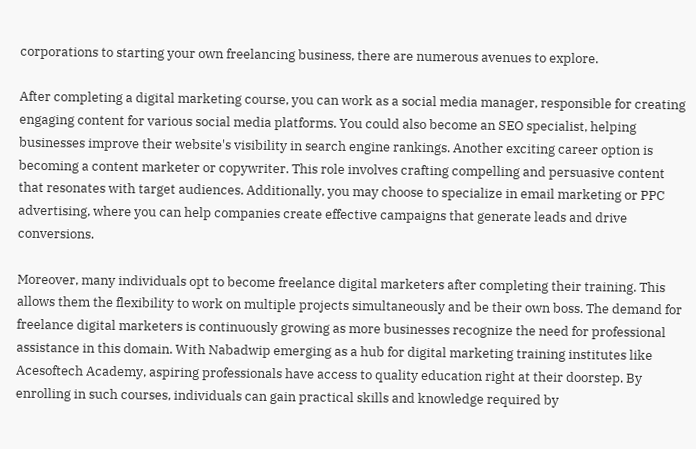corporations to starting your own freelancing business, there are numerous avenues to explore.

After completing a digital marketing course, you can work as a social media manager, responsible for creating engaging content for various social media platforms. You could also become an SEO specialist, helping businesses improve their website's visibility in search engine rankings. Another exciting career option is becoming a content marketer or copywriter. This role involves crafting compelling and persuasive content that resonates with target audiences. Additionally, you may choose to specialize in email marketing or PPC advertising, where you can help companies create effective campaigns that generate leads and drive conversions.

Moreover, many individuals opt to become freelance digital marketers after completing their training. This allows them the flexibility to work on multiple projects simultaneously and be their own boss. The demand for freelance digital marketers is continuously growing as more businesses recognize the need for professional assistance in this domain. With Nabadwip emerging as a hub for digital marketing training institutes like Acesoftech Academy, aspiring professionals have access to quality education right at their doorstep. By enrolling in such courses, individuals can gain practical skills and knowledge required by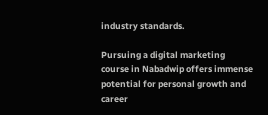industry standards.

Pursuing a digital marketing course in Nabadwip offers immense potential for personal growth and career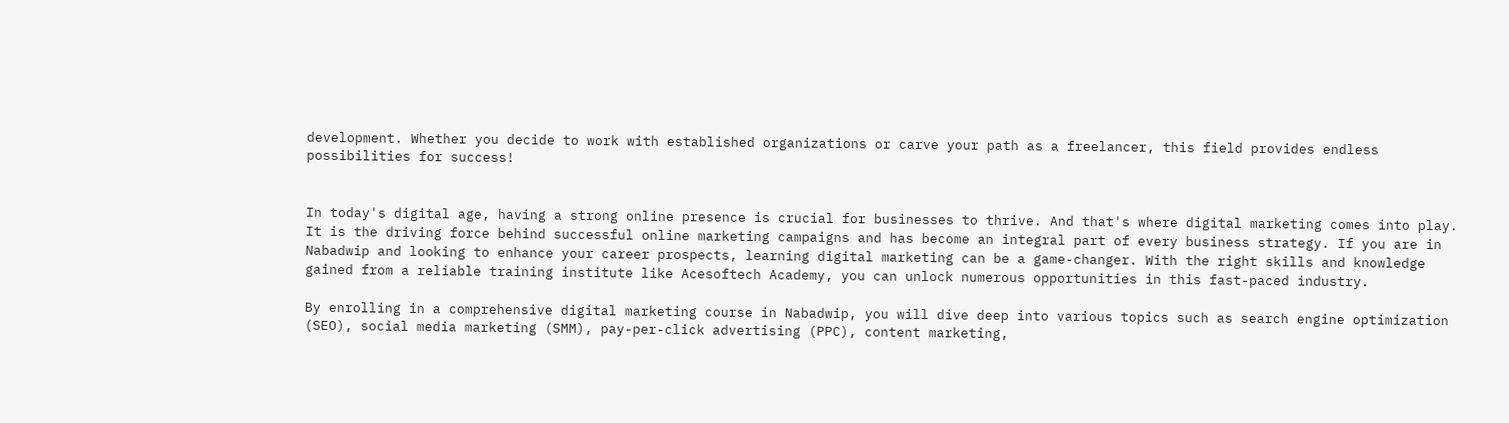development. Whether you decide to work with established organizations or carve your path as a freelancer, this field provides endless possibilities for success!


In today's digital age, having a strong online presence is crucial for businesses to thrive. And that's where digital marketing comes into play. It is the driving force behind successful online marketing campaigns and has become an integral part of every business strategy. If you are in Nabadwip and looking to enhance your career prospects, learning digital marketing can be a game-changer. With the right skills and knowledge gained from a reliable training institute like Acesoftech Academy, you can unlock numerous opportunities in this fast-paced industry.

By enrolling in a comprehensive digital marketing course in Nabadwip, you will dive deep into various topics such as search engine optimization (SEO), social media marketing (SMM), pay-per-click advertising (PPC), content marketing,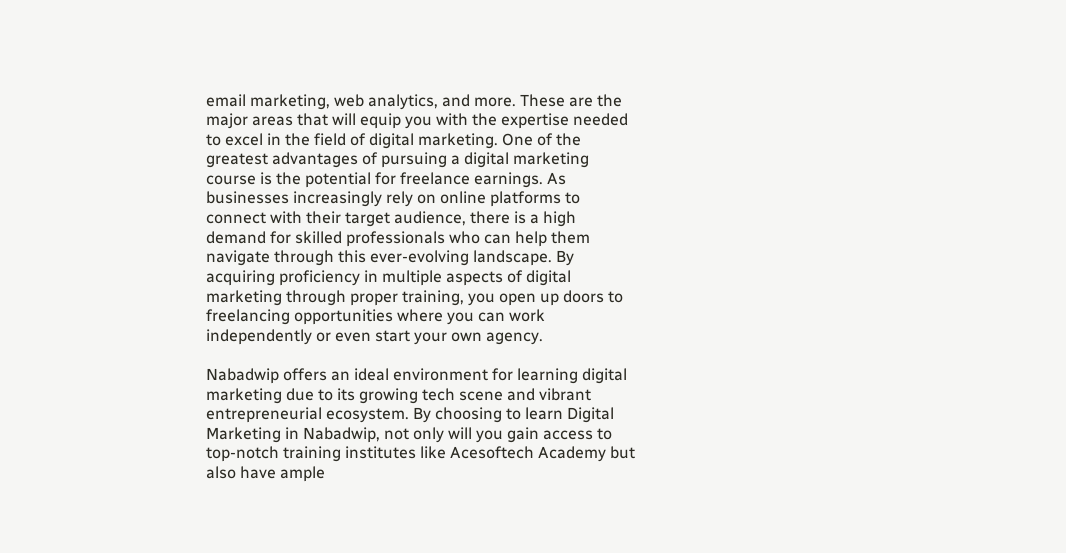email marketing, web analytics, and more. These are the major areas that will equip you with the expertise needed to excel in the field of digital marketing. One of the greatest advantages of pursuing a digital marketing course is the potential for freelance earnings. As businesses increasingly rely on online platforms to connect with their target audience, there is a high demand for skilled professionals who can help them navigate through this ever-evolving landscape. By acquiring proficiency in multiple aspects of digital marketing through proper training, you open up doors to freelancing opportunities where you can work independently or even start your own agency.

Nabadwip offers an ideal environment for learning digital marketing due to its growing tech scene and vibrant entrepreneurial ecosystem. By choosing to learn Digital Marketing in Nabadwip, not only will you gain access to top-notch training institutes like Acesoftech Academy but also have ample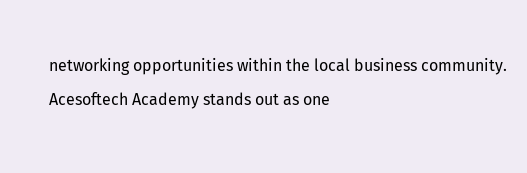networking opportunities within the local business community. Acesoftech Academy stands out as one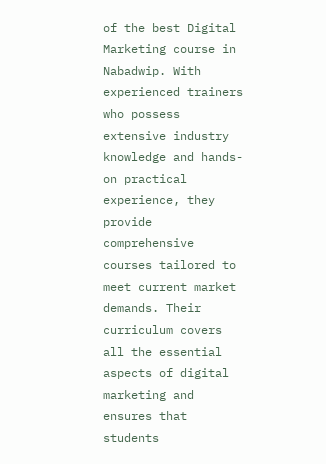of the best Digital Marketing course in Nabadwip. With experienced trainers who possess extensive industry knowledge and hands-on practical experience, they provide comprehensive courses tailored to meet current market demands. Their curriculum covers all the essential aspects of digital marketing and ensures that students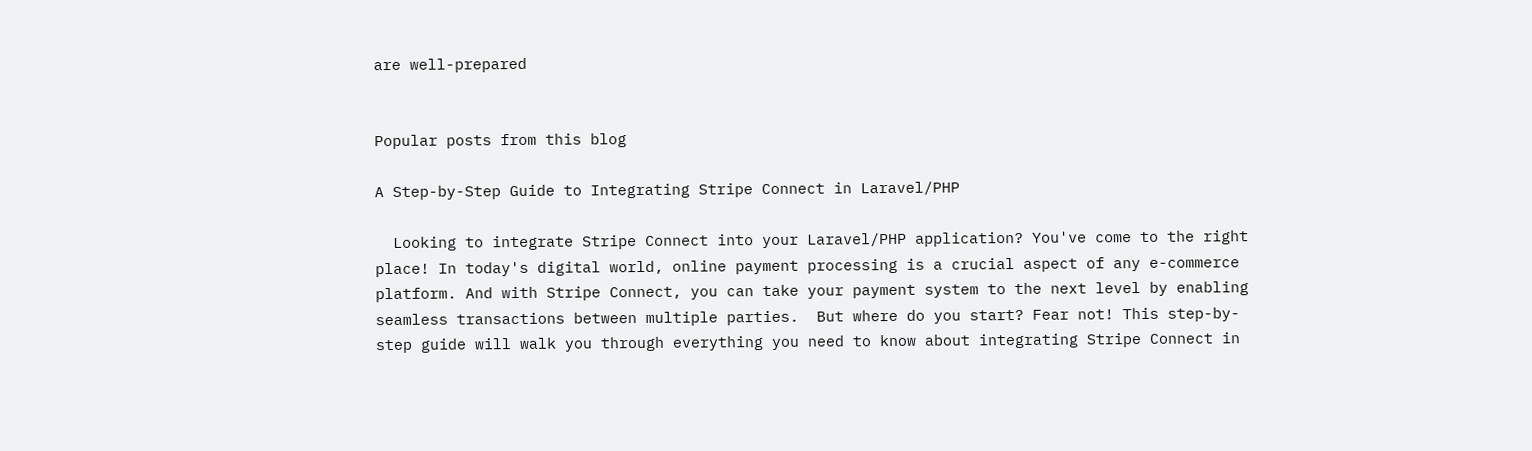are well-prepared


Popular posts from this blog

A Step-by-Step Guide to Integrating Stripe Connect in Laravel/PHP

  Looking to integrate Stripe Connect into your Laravel/PHP application? You've come to the right place! In today's digital world, online payment processing is a crucial aspect of any e-commerce platform. And with Stripe Connect, you can take your payment system to the next level by enabling seamless transactions between multiple parties.  But where do you start? Fear not! This step-by-step guide will walk you through everything you need to know about integrating Stripe Connect in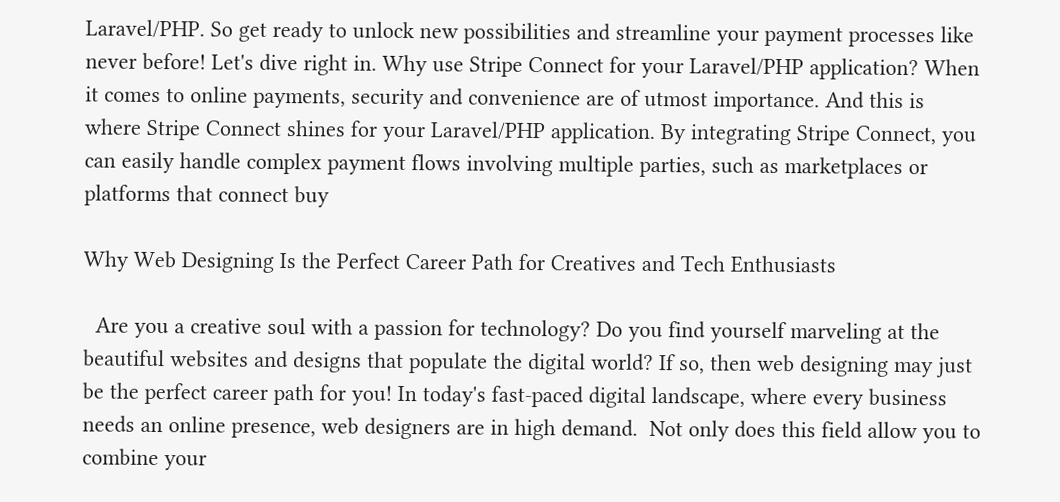Laravel/PHP. So get ready to unlock new possibilities and streamline your payment processes like never before! Let's dive right in. Why use Stripe Connect for your Laravel/PHP application? When it comes to online payments, security and convenience are of utmost importance. And this is where Stripe Connect shines for your Laravel/PHP application. By integrating Stripe Connect, you can easily handle complex payment flows involving multiple parties, such as marketplaces or platforms that connect buy

Why Web Designing Is the Perfect Career Path for Creatives and Tech Enthusiasts

  Are you a creative soul with a passion for technology? Do you find yourself marveling at the beautiful websites and designs that populate the digital world? If so, then web designing may just be the perfect career path for you! In today's fast-paced digital landscape, where every business needs an online presence, web designers are in high demand.  Not only does this field allow you to combine your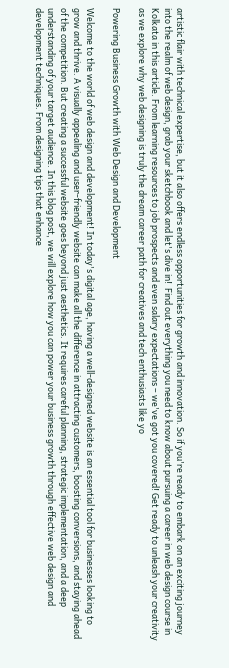artistic flair with technical expertise, but it also offers endless opportunities for growth and innovation. So if you're ready to embark on an exciting journey into the realm of web design, grab your sketchbook and let's dive in!  Find out everything you need to know about pursuing a career in web design course in Kolkata in this article. From learning resources to job prospects and even salary expectations – we've got you covered! Get ready to unleash your creativity as we explore why web designing is truly the dream career path for creatives and tech enthusiasts like yo

Powering Business Growth with Web Design and Development

Welcome to the world of web design and development! In today's digital age, having a well-designed website is an essential tool for businesses looking to grow and thrive. A visually appealing and user-friendly website can make all the difference in attracting customers, boosting conversions, and staying ahead of the competition. But creating a successful website goes beyond just aesthetics. It requires careful planning, strategic implementation, and a deep understanding of your target audience. In this blog post, we will explore how you can power your business growth through effective web design and development techniques. From designing tips that enhance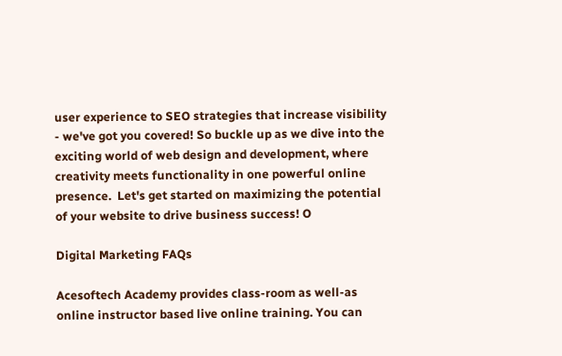user experience to SEO strategies that increase visibility - we've got you covered! So buckle up as we dive into the exciting world of web design and development, where creativity meets functionality in one powerful online presence.  Let's get started on maximizing the potential of your website to drive business success! O

Digital Marketing FAQs

Acesoftech Academy provides class-room as well-as online instructor based live online training. You can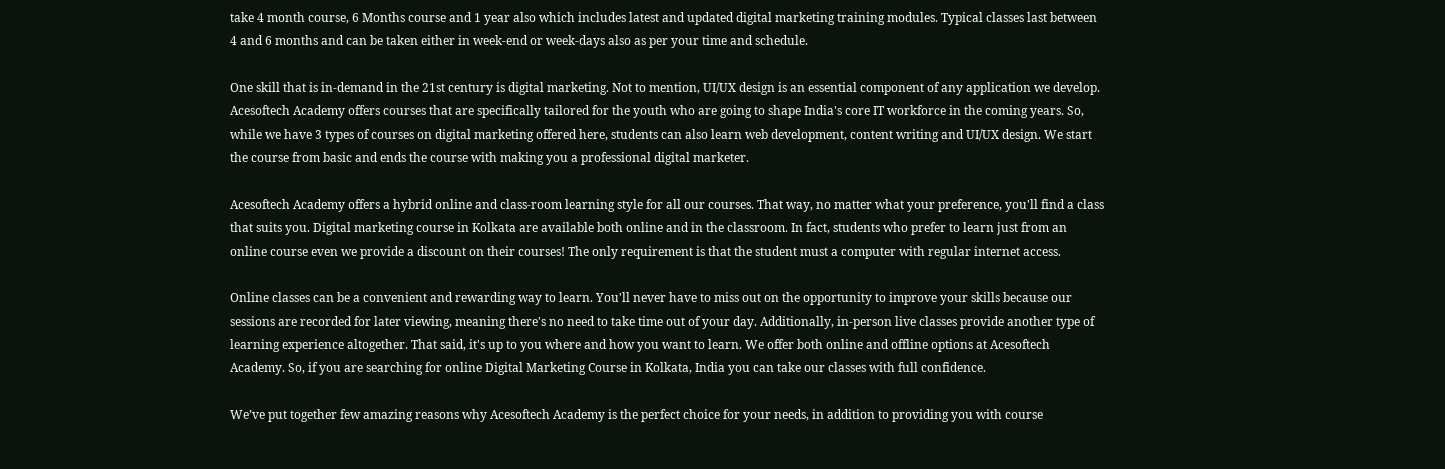take 4 month course, 6 Months course and 1 year also which includes latest and updated digital marketing training modules. Typical classes last between 4 and 6 months and can be taken either in week-end or week-days also as per your time and schedule.

One skill that is in-demand in the 21st century is digital marketing. Not to mention, UI/UX design is an essential component of any application we develop. Acesoftech Academy offers courses that are specifically tailored for the youth who are going to shape India's core IT workforce in the coming years. So, while we have 3 types of courses on digital marketing offered here, students can also learn web development, content writing and UI/UX design. We start the course from basic and ends the course with making you a professional digital marketer.

Acesoftech Academy offers a hybrid online and class-room learning style for all our courses. That way, no matter what your preference, you'll find a class that suits you. Digital marketing course in Kolkata are available both online and in the classroom. In fact, students who prefer to learn just from an online course even we provide a discount on their courses! The only requirement is that the student must a computer with regular internet access.

Online classes can be a convenient and rewarding way to learn. You'll never have to miss out on the opportunity to improve your skills because our sessions are recorded for later viewing, meaning there's no need to take time out of your day. Additionally, in-person live classes provide another type of learning experience altogether. That said, it's up to you where and how you want to learn. We offer both online and offline options at Acesoftech Academy. So, if you are searching for online Digital Marketing Course in Kolkata, India you can take our classes with full confidence.

We’ve put together few amazing reasons why Acesoftech Academy is the perfect choice for your needs, in addition to providing you with course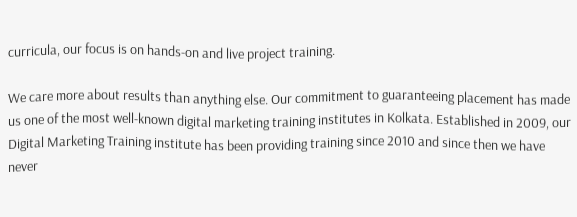curricula, our focus is on hands-on and live project training.

We care more about results than anything else. Our commitment to guaranteeing placement has made us one of the most well-known digital marketing training institutes in Kolkata. Established in 2009, our Digital Marketing Training institute has been providing training since 2010 and since then we have never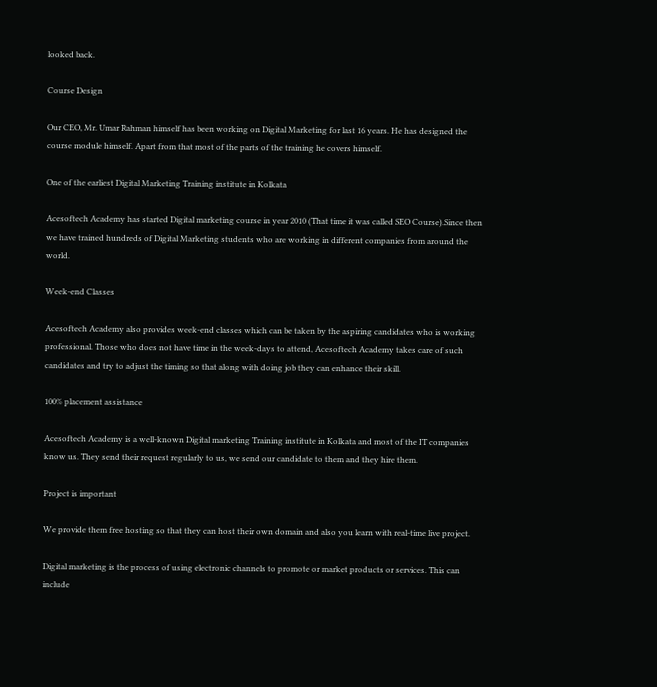looked back.

Course Design

Our CEO, Mr. Umar Rahman himself has been working on Digital Marketing for last 16 years. He has designed the course module himself. Apart from that most of the parts of the training he covers himself.

One of the earliest Digital Marketing Training institute in Kolkata

Acesoftech Academy has started Digital marketing course in year 2010 (That time it was called SEO Course).Since then we have trained hundreds of Digital Marketing students who are working in different companies from around the world.

Week-end Classes

Acesoftech Academy also provides week-end classes which can be taken by the aspiring candidates who is working professional. Those who does not have time in the week-days to attend, Acesoftech Academy takes care of such candidates and try to adjust the timing so that along with doing job they can enhance their skill.

100% placement assistance

Acesoftech Academy is a well-known Digital marketing Training institute in Kolkata and most of the IT companies know us. They send their request regularly to us, we send our candidate to them and they hire them.

Project is important

We provide them free hosting so that they can host their own domain and also you learn with real-time live project.

Digital marketing is the process of using electronic channels to promote or market products or services. This can include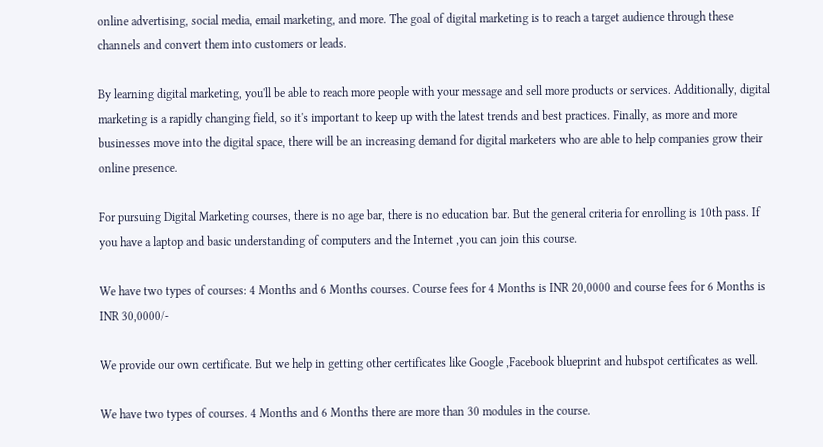online advertising, social media, email marketing, and more. The goal of digital marketing is to reach a target audience through these channels and convert them into customers or leads.

By learning digital marketing, you'll be able to reach more people with your message and sell more products or services. Additionally, digital marketing is a rapidly changing field, so it's important to keep up with the latest trends and best practices. Finally, as more and more businesses move into the digital space, there will be an increasing demand for digital marketers who are able to help companies grow their online presence.

For pursuing Digital Marketing courses, there is no age bar, there is no education bar. But the general criteria for enrolling is 10th pass. If you have a laptop and basic understanding of computers and the Internet ,you can join this course.

We have two types of courses: 4 Months and 6 Months courses. Course fees for 4 Months is INR 20,0000 and course fees for 6 Months is INR 30,0000/-

We provide our own certificate. But we help in getting other certificates like Google ,Facebook blueprint and hubspot certificates as well.

We have two types of courses. 4 Months and 6 Months there are more than 30 modules in the course.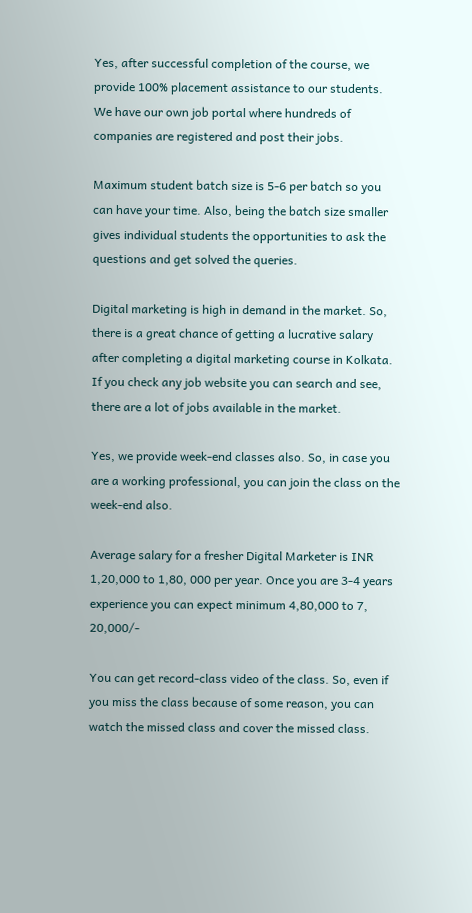Yes, after successful completion of the course, we provide 100% placement assistance to our students. We have our own job portal where hundreds of companies are registered and post their jobs.

Maximum student batch size is 5-6 per batch so you can have your time. Also, being the batch size smaller gives individual students the opportunities to ask the questions and get solved the queries.

Digital marketing is high in demand in the market. So, there is a great chance of getting a lucrative salary after completing a digital marketing course in Kolkata. If you check any job website you can search and see, there are a lot of jobs available in the market.

Yes, we provide week-end classes also. So, in case you are a working professional, you can join the class on the week-end also.

Average salary for a fresher Digital Marketer is INR 1,20,000 to 1,80, 000 per year. Once you are 3-4 years experience you can expect minimum 4,80,000 to 7, 20,000/-

You can get record-class video of the class. So, even if you miss the class because of some reason, you can watch the missed class and cover the missed class.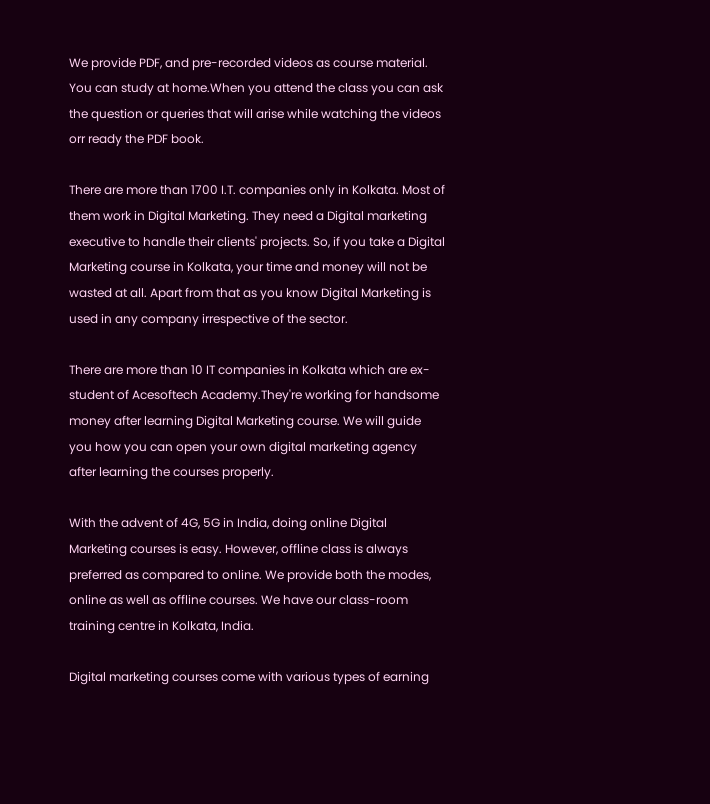We provide PDF, and pre-recorded videos as course material. You can study at home.When you attend the class you can ask the question or queries that will arise while watching the videos orr ready the PDF book.

There are more than 1700 I.T. companies only in Kolkata. Most of them work in Digital Marketing. They need a Digital marketing executive to handle their clients' projects. So, if you take a Digital Marketing course in Kolkata, your time and money will not be wasted at all. Apart from that as you know Digital Marketing is used in any company irrespective of the sector.

There are more than 10 IT companies in Kolkata which are ex-student of Acesoftech Academy.They're working for handsome money after learning Digital Marketing course. We will guide you how you can open your own digital marketing agency after learning the courses properly.

With the advent of 4G, 5G in India, doing online Digital Marketing courses is easy. However, offline class is always preferred as compared to online. We provide both the modes, online as well as offline courses. We have our class-room training centre in Kolkata, India.

Digital marketing courses come with various types of earning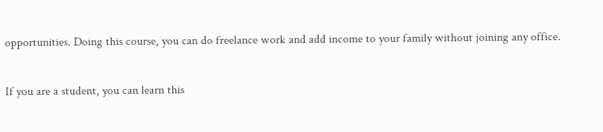opportunities. Doing this course, you can do freelance work and add income to your family without joining any office.

If you are a student, you can learn this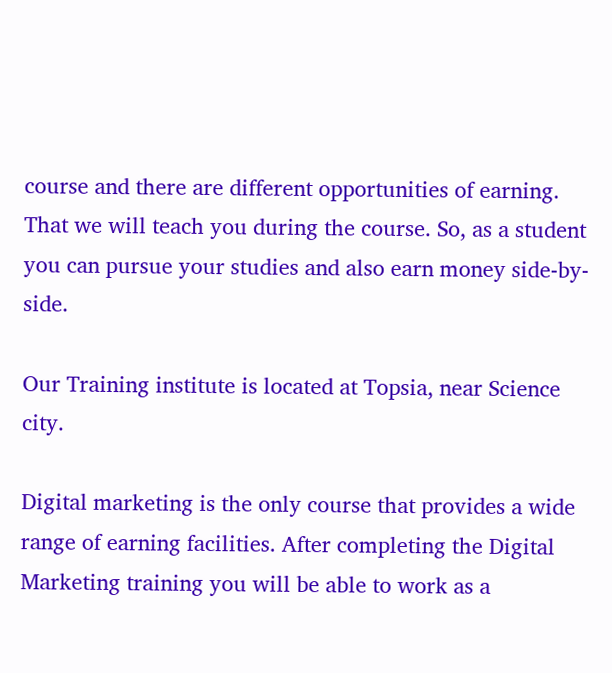course and there are different opportunities of earning. That we will teach you during the course. So, as a student you can pursue your studies and also earn money side-by-side.

Our Training institute is located at Topsia, near Science city.

Digital marketing is the only course that provides a wide range of earning facilities. After completing the Digital Marketing training you will be able to work as a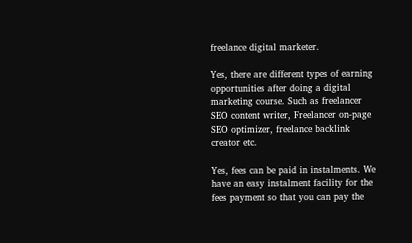freelance digital marketer.

Yes, there are different types of earning opportunities after doing a digital marketing course. Such as freelancer SEO content writer, Freelancer on-page SEO optimizer, freelance backlink creator etc.

Yes, fees can be paid in instalments. We have an easy instalment facility for the fees payment so that you can pay the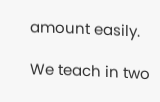amount easily.

We teach in two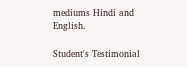mediums Hindi and English.

Student's Testimonial